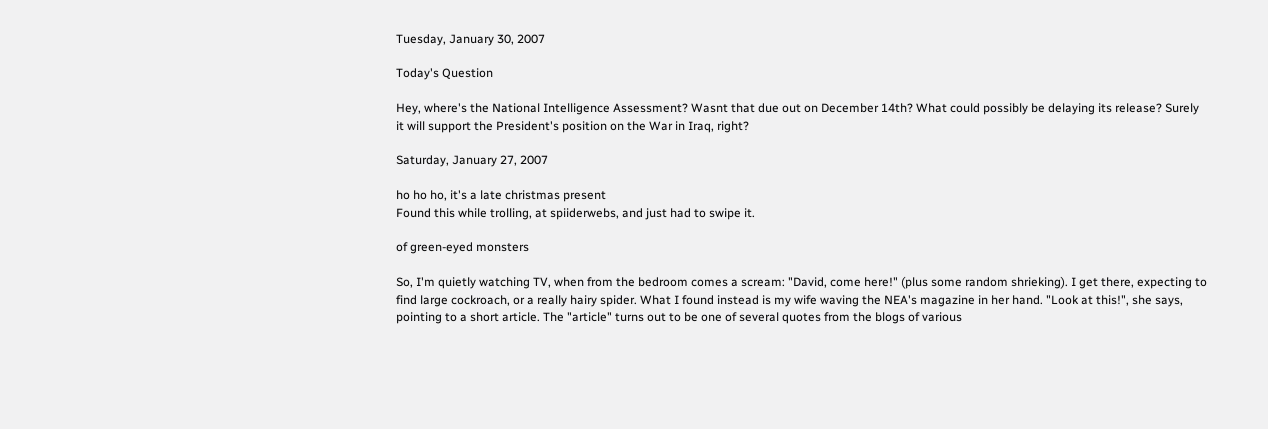Tuesday, January 30, 2007

Today's Question

Hey, where's the National Intelligence Assessment? Wasnt that due out on December 14th? What could possibly be delaying its release? Surely it will support the President's position on the War in Iraq, right?

Saturday, January 27, 2007

ho ho ho, it's a late christmas present
Found this while trolling, at spiiderwebs, and just had to swipe it.

of green-eyed monsters

So, I'm quietly watching TV, when from the bedroom comes a scream: "David, come here!" (plus some random shrieking). I get there, expecting to find large cockroach, or a really hairy spider. What I found instead is my wife waving the NEA's magazine in her hand. "Look at this!", she says, pointing to a short article. The "article" turns out to be one of several quotes from the blogs of various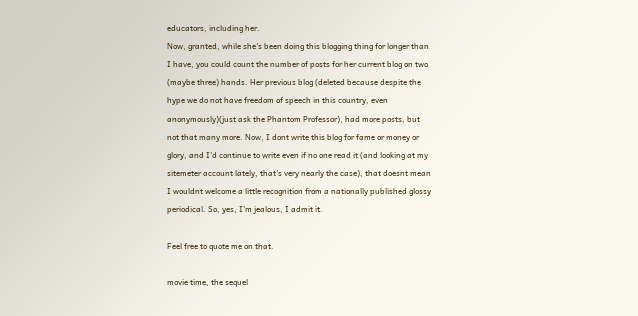educators, including her.
Now, granted, while she's been doing this blogging thing for longer than I have, you could count the number of posts for her current blog on two (maybe three) hands. Her previous blog (deleted because despite the hype we do not have freedom of speech in this country, even anonymously)(just ask the Phantom Professor), had more posts, but not that many more. Now, I dont write this blog for fame or money or glory, and I'd continue to write even if no one read it (and looking at my sitemeter account lately, that's very nearly the case), that doesnt mean I wouldnt welcome a little recognition from a nationally published glossy periodical. So, yes, I'm jealous, I admit it.

Feel free to quote me on that.

movie time, the sequel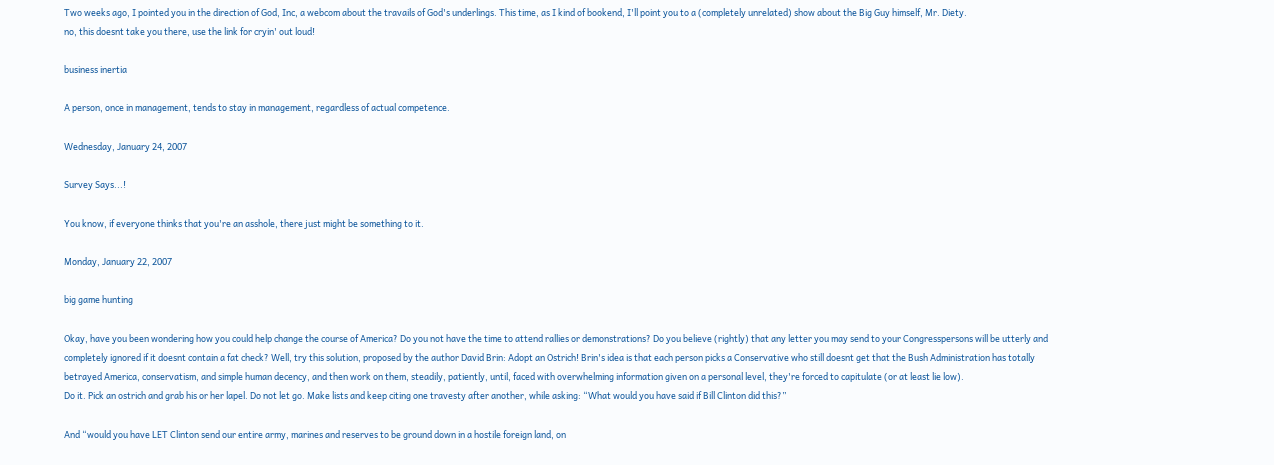Two weeks ago, I pointed you in the direction of God, Inc, a webcom about the travails of God's underlings. This time, as I kind of bookend, I'll point you to a (completely unrelated) show about the Big Guy himself, Mr. Diety.
no, this doesnt take you there, use the link for cryin' out loud!

business inertia

A person, once in management, tends to stay in management, regardless of actual competence.

Wednesday, January 24, 2007

Survey Says...!

You know, if everyone thinks that you're an asshole, there just might be something to it.

Monday, January 22, 2007

big game hunting

Okay, have you been wondering how you could help change the course of America? Do you not have the time to attend rallies or demonstrations? Do you believe (rightly) that any letter you may send to your Congresspersons will be utterly and completely ignored if it doesnt contain a fat check? Well, try this solution, proposed by the author David Brin: Adopt an Ostrich! Brin's idea is that each person picks a Conservative who still doesnt get that the Bush Administration has totally betrayed America, conservatism, and simple human decency, and then work on them, steadily, patiently, until, faced with overwhelming information given on a personal level, they're forced to capitulate (or at least lie low).
Do it. Pick an ostrich and grab his or her lapel. Do not let go. Make lists and keep citing one travesty after another, while asking: “What would you have said if Bill Clinton did this?”

And “would you have LET Clinton send our entire army, marines and reserves to be ground down in a hostile foreign land, on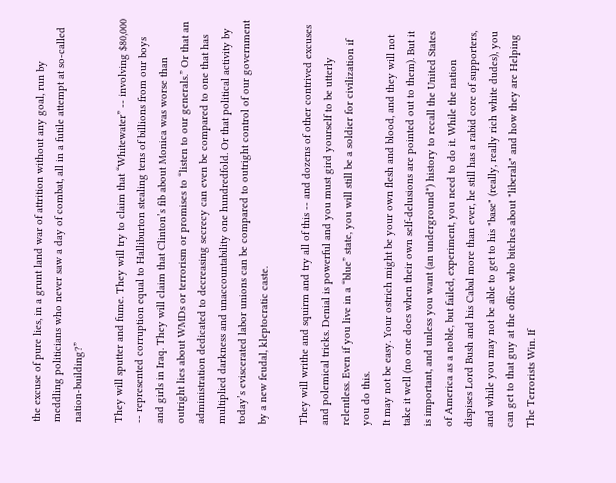the excuse of pure lies, in a grunt land war of attrition without any goal, run by meddling politicians who never saw a day of combat, all in a futile attempt at so-called nation-building?”

They will sputter and fume. They will try to claim that “Whitewater” -- involving $80,000 -- represented corruption equal to Halliburton stealing tens of billions from our boys and girls in Iraq. They will claim that Clinton’s fib about Monica was worse than outright lies about WMDs or terrorism or promises to “listen to our generals.” Or that an administration dedicated to decreasing secrecy can even be compared to one that has multiplied darkness and unaccountability one hundredfold. Or that political activity by today’s eviscerated labor unions can be compared to outright control of our government by a new feudal, kleptocratic caste.

They will writhe and squirm and try all of this -- and dozens of other contrived excuses and polemical tricks. Denial is powerful and you must gird yourself to be utterly relentless. Even if you live in a “blue” state, you will still be a soldier for civilization if you do this.
It may not be easy. Your ostrich might be your own flesh and blood, and they will not take it well (no one does when their own self-delusions are pointed out to them). But it is important, and unless you want (an underground*) history to recall the United States of America as a noble, but failed, experiment, you need to do it. While the nation dispises Lord Bush and his Cabal more than ever, he still has a rabid core of supporters, and while you may not be able to get to his "base" (really, really rich white dudes), you can get to that guy at the office who bitches about "liberals" and how they are Helping The Terrorists Win. If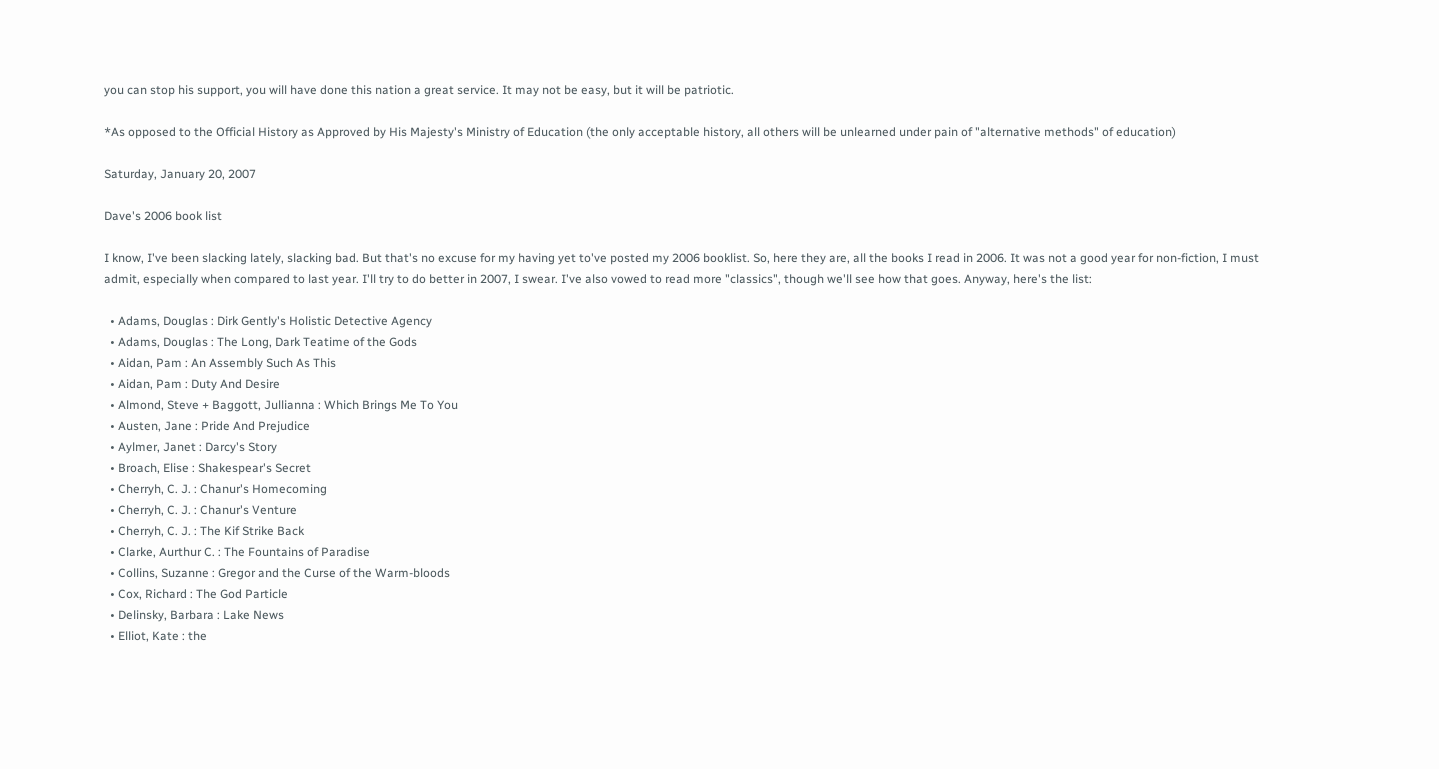you can stop his support, you will have done this nation a great service. It may not be easy, but it will be patriotic.

*As opposed to the Official History as Approved by His Majesty's Ministry of Education (the only acceptable history, all others will be unlearned under pain of "alternative methods" of education)

Saturday, January 20, 2007

Dave's 2006 book list

I know, I've been slacking lately, slacking bad. But that's no excuse for my having yet to've posted my 2006 booklist. So, here they are, all the books I read in 2006. It was not a good year for non-fiction, I must admit, especially when compared to last year. I'll try to do better in 2007, I swear. I've also vowed to read more "classics", though we'll see how that goes. Anyway, here's the list:

  • Adams, Douglas : Dirk Gently's Holistic Detective Agency
  • Adams, Douglas : The Long, Dark Teatime of the Gods
  • Aidan, Pam : An Assembly Such As This
  • Aidan, Pam : Duty And Desire
  • Almond, Steve + Baggott, Jullianna : Which Brings Me To You
  • Austen, Jane : Pride And Prejudice
  • Aylmer, Janet : Darcy's Story
  • Broach, Elise : Shakespear's Secret
  • Cherryh, C. J. : Chanur's Homecoming
  • Cherryh, C. J. : Chanur's Venture
  • Cherryh, C. J. : The Kif Strike Back
  • Clarke, Aurthur C. : The Fountains of Paradise
  • Collins, Suzanne : Gregor and the Curse of the Warm-bloods
  • Cox, Richard : The God Particle
  • Delinsky, Barbara : Lake News
  • Elliot, Kate : the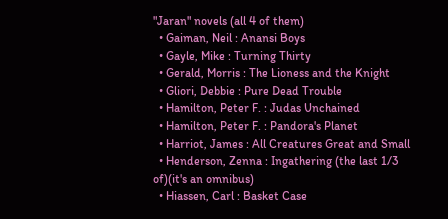"Jaran" novels (all 4 of them)
  • Gaiman, Neil : Anansi Boys
  • Gayle, Mike : Turning Thirty
  • Gerald, Morris : The Lioness and the Knight
  • Gliori, Debbie : Pure Dead Trouble
  • Hamilton, Peter F. : Judas Unchained
  • Hamilton, Peter F. : Pandora's Planet
  • Harriot, James : All Creatures Great and Small
  • Henderson, Zenna : Ingathering (the last 1/3 of)(it's an omnibus)
  • Hiassen, Carl : Basket Case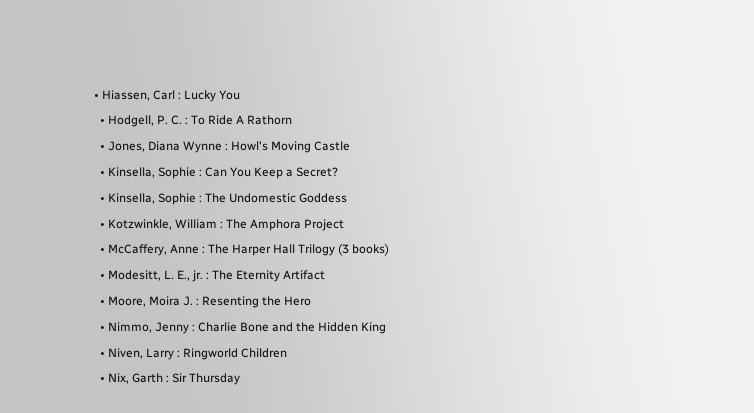• Hiassen, Carl : Lucky You
  • Hodgell, P. C. : To Ride A Rathorn
  • Jones, Diana Wynne : Howl's Moving Castle
  • Kinsella, Sophie : Can You Keep a Secret?
  • Kinsella, Sophie : The Undomestic Goddess
  • Kotzwinkle, William : The Amphora Project
  • McCaffery, Anne : The Harper Hall Trilogy (3 books)
  • Modesitt, L. E., jr. : The Eternity Artifact
  • Moore, Moira J. : Resenting the Hero
  • Nimmo, Jenny : Charlie Bone and the Hidden King
  • Niven, Larry : Ringworld Children
  • Nix, Garth : Sir Thursday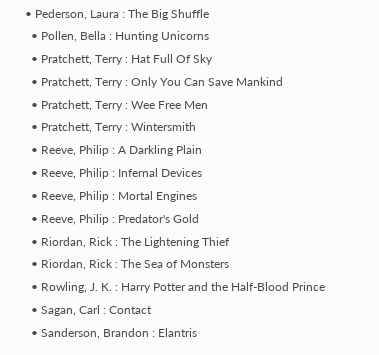• Pederson, Laura : The Big Shuffle
  • Pollen, Bella : Hunting Unicorns
  • Pratchett, Terry : Hat Full Of Sky
  • Pratchett, Terry : Only You Can Save Mankind
  • Pratchett, Terry : Wee Free Men
  • Pratchett, Terry : Wintersmith
  • Reeve, Philip : A Darkling Plain
  • Reeve, Philip : Infernal Devices
  • Reeve, Philip : Mortal Engines
  • Reeve, Philip : Predator's Gold
  • Riordan, Rick : The Lightening Thief
  • Riordan, Rick : The Sea of Monsters
  • Rowling, J. K. : Harry Potter and the Half-Blood Prince
  • Sagan, Carl : Contact
  • Sanderson, Brandon : Elantris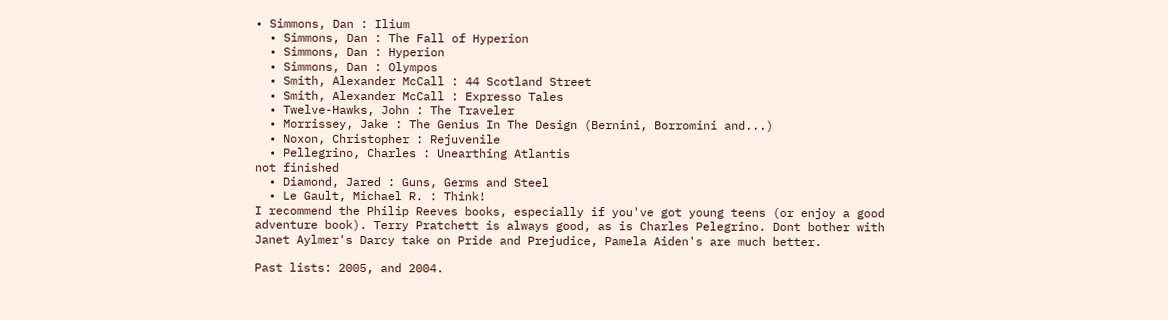• Simmons, Dan : Ilium
  • Simmons, Dan : The Fall of Hyperion
  • Simmons, Dan : Hyperion
  • Simmons, Dan : Olympos
  • Smith, Alexander McCall : 44 Scotland Street
  • Smith, Alexander McCall : Expresso Tales
  • Twelve-Hawks, John : The Traveler
  • Morrissey, Jake : The Genius In The Design (Bernini, Borromini and...)
  • Noxon, Christopher : Rejuvenile
  • Pellegrino, Charles : Unearthing Atlantis
not finished
  • Diamond, Jared : Guns, Germs and Steel
  • Le Gault, Michael R. : Think!
I recommend the Philip Reeves books, especially if you've got young teens (or enjoy a good adventure book). Terry Pratchett is always good, as is Charles Pelegrino. Dont bother with Janet Aylmer's Darcy take on Pride and Prejudice, Pamela Aiden's are much better.

Past lists: 2005, and 2004.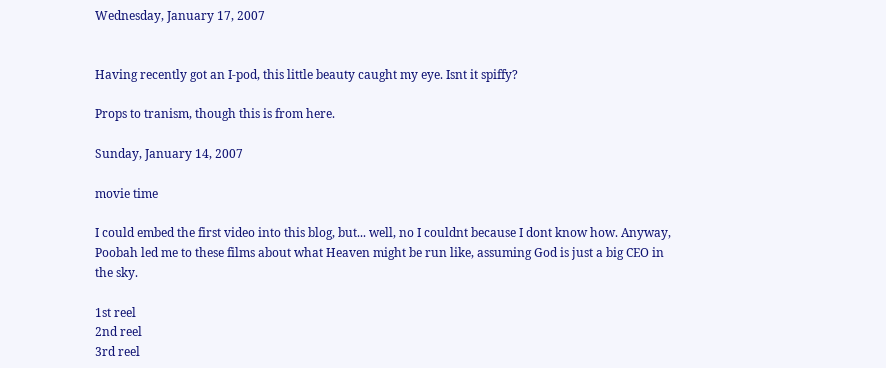Wednesday, January 17, 2007


Having recently got an I-pod, this little beauty caught my eye. Isnt it spiffy?

Props to tranism, though this is from here.

Sunday, January 14, 2007

movie time

I could embed the first video into this blog, but... well, no I couldnt because I dont know how. Anyway, Poobah led me to these films about what Heaven might be run like, assuming God is just a big CEO in the sky.

1st reel
2nd reel
3rd reel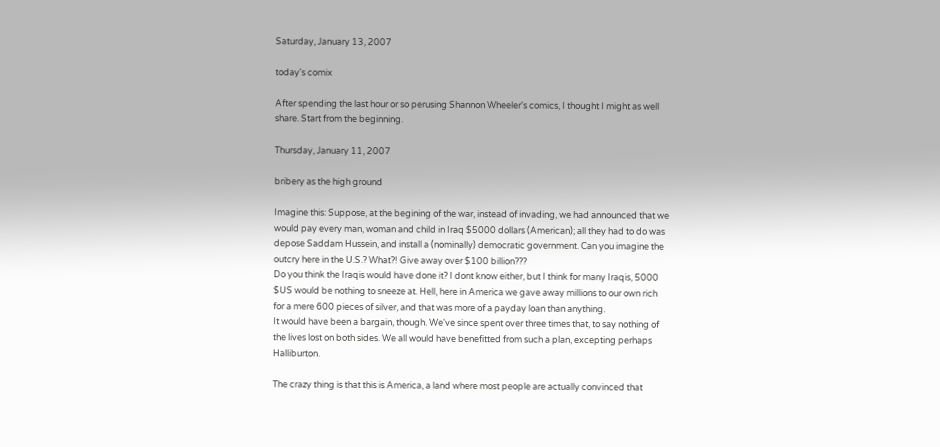Saturday, January 13, 2007

today's comix

After spending the last hour or so perusing Shannon Wheeler's comics, I thought I might as well share. Start from the beginning.

Thursday, January 11, 2007

bribery as the high ground

Imagine this: Suppose, at the begining of the war, instead of invading, we had announced that we would pay every man, woman and child in Iraq $5000 dollars (American); all they had to do was depose Saddam Hussein, and install a (nominally) democratic government. Can you imagine the outcry here in the U.S.? What?! Give away over $100 billion???
Do you think the Iraqis would have done it? I dont know either, but I think for many Iraqis, 5000 $US would be nothing to sneeze at. Hell, here in America we gave away millions to our own rich for a mere 600 pieces of silver, and that was more of a payday loan than anything.
It would have been a bargain, though. We've since spent over three times that, to say nothing of the lives lost on both sides. We all would have benefitted from such a plan, excepting perhaps Halliburton.

The crazy thing is that this is America, a land where most people are actually convinced that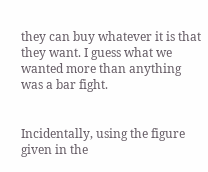they can buy whatever it is that they want. I guess what we wanted more than anything was a bar fight.


Incidentally, using the figure given in the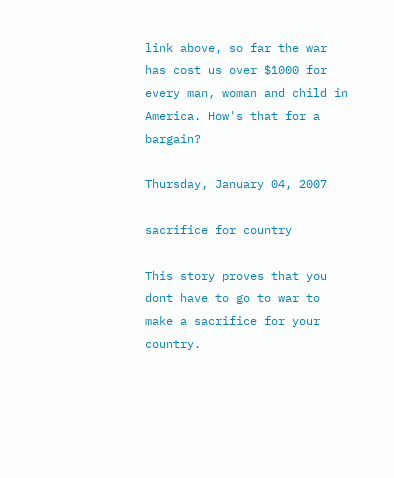link above, so far the war has cost us over $1000 for every man, woman and child in America. How's that for a bargain?

Thursday, January 04, 2007

sacrifice for country

This story proves that you dont have to go to war to make a sacrifice for your country.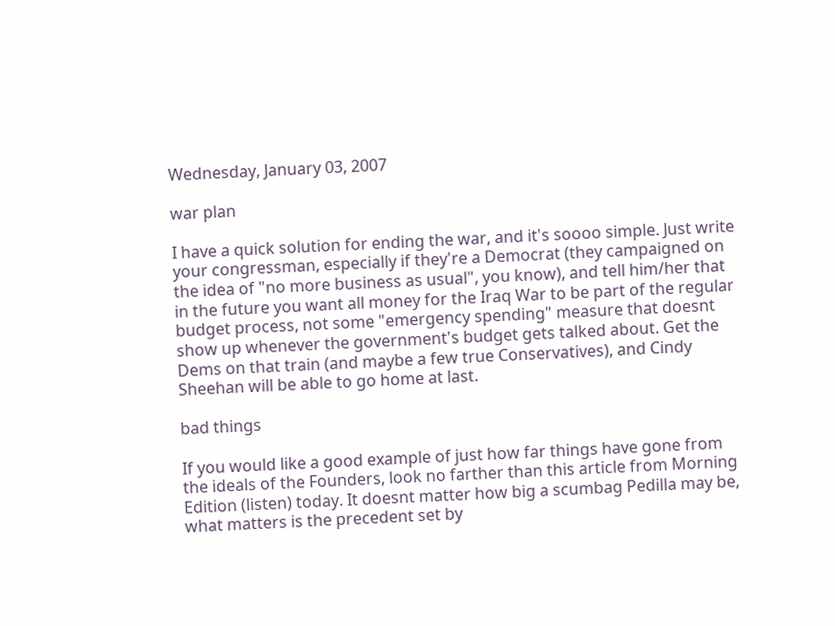Wednesday, January 03, 2007

war plan

I have a quick solution for ending the war, and it's soooo simple. Just write your congressman, especially if they're a Democrat (they campaigned on the idea of "no more business as usual", you know), and tell him/her that in the future you want all money for the Iraq War to be part of the regular budget process, not some "emergency spending" measure that doesnt show up whenever the government's budget gets talked about. Get the Dems on that train (and maybe a few true Conservatives), and Cindy Sheehan will be able to go home at last.

bad things

If you would like a good example of just how far things have gone from the ideals of the Founders, look no farther than this article from Morning Edition (listen) today. It doesnt matter how big a scumbag Pedilla may be, what matters is the precedent set by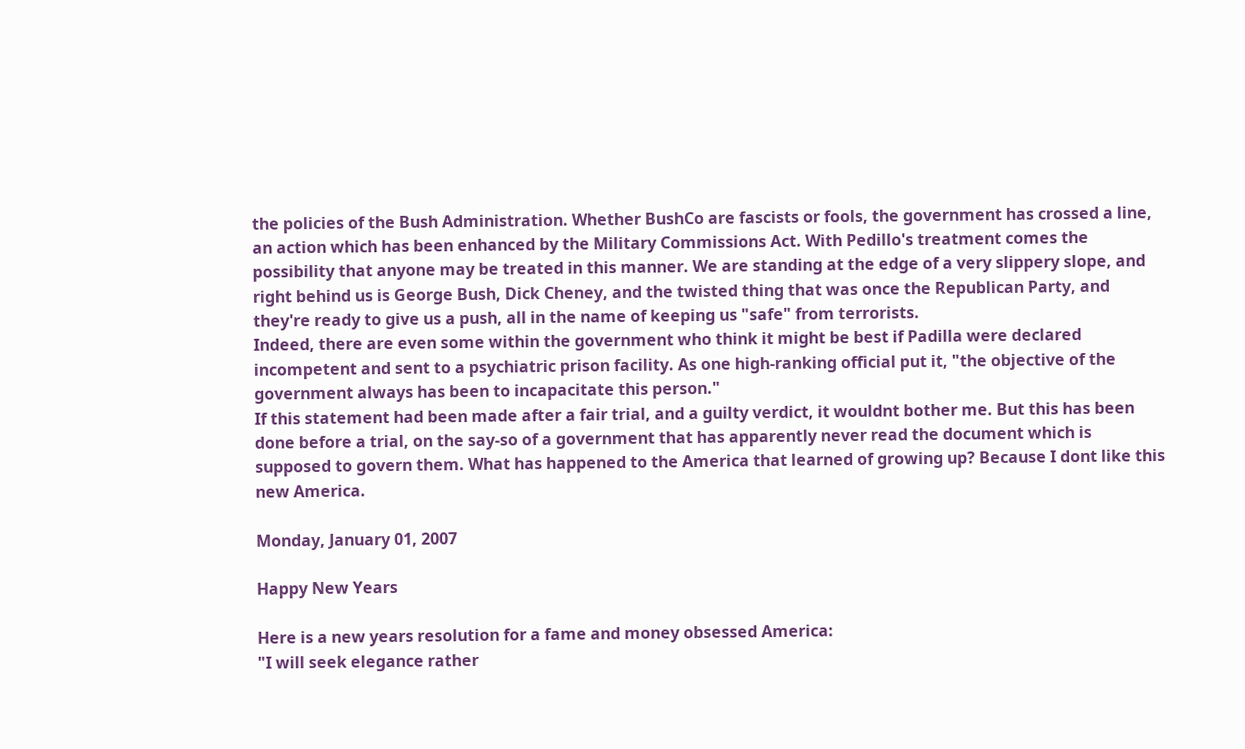the policies of the Bush Administration. Whether BushCo are fascists or fools, the government has crossed a line, an action which has been enhanced by the Military Commissions Act. With Pedillo's treatment comes the possibility that anyone may be treated in this manner. We are standing at the edge of a very slippery slope, and right behind us is George Bush, Dick Cheney, and the twisted thing that was once the Republican Party, and they're ready to give us a push, all in the name of keeping us "safe" from terrorists.
Indeed, there are even some within the government who think it might be best if Padilla were declared incompetent and sent to a psychiatric prison facility. As one high-ranking official put it, "the objective of the government always has been to incapacitate this person."
If this statement had been made after a fair trial, and a guilty verdict, it wouldnt bother me. But this has been done before a trial, on the say-so of a government that has apparently never read the document which is supposed to govern them. What has happened to the America that learned of growing up? Because I dont like this new America.

Monday, January 01, 2007

Happy New Years

Here is a new years resolution for a fame and money obsessed America:
"I will seek elegance rather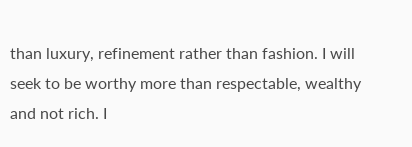than luxury, refinement rather than fashion. I will seek to be worthy more than respectable, wealthy and not rich. I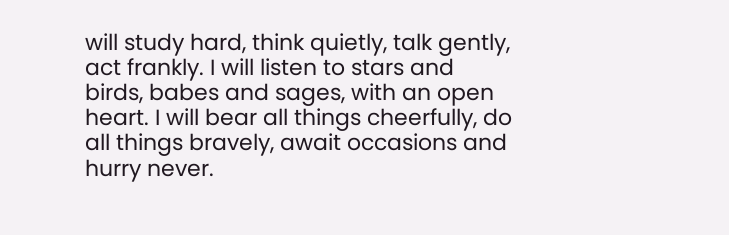will study hard, think quietly, talk gently, act frankly. I will listen to stars and birds, babes and sages, with an open heart. I will bear all things cheerfully, do all things bravely, await occasions and hurry never.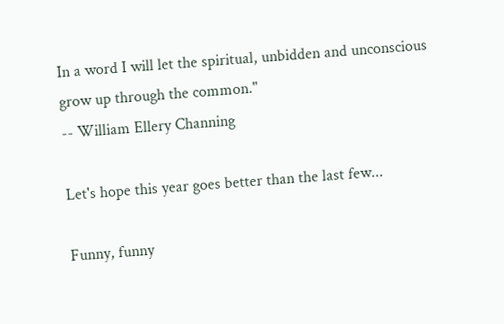In a word I will let the spiritual, unbidden and unconscious grow up through the common."
-- William Ellery Channing

Let's hope this year goes better than the last few...

Funny, funny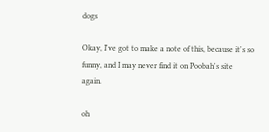dogs

Okay, I've got to make a note of this, because it's so funny, and I may never find it on Poobah's site again.

oh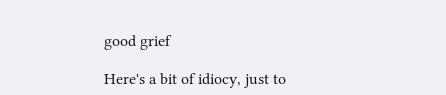good grief

Here's a bit of idiocy, just to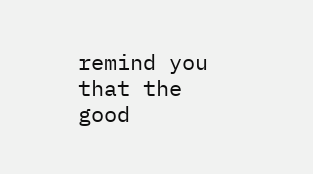remind you that the good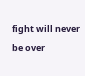fight will never be over